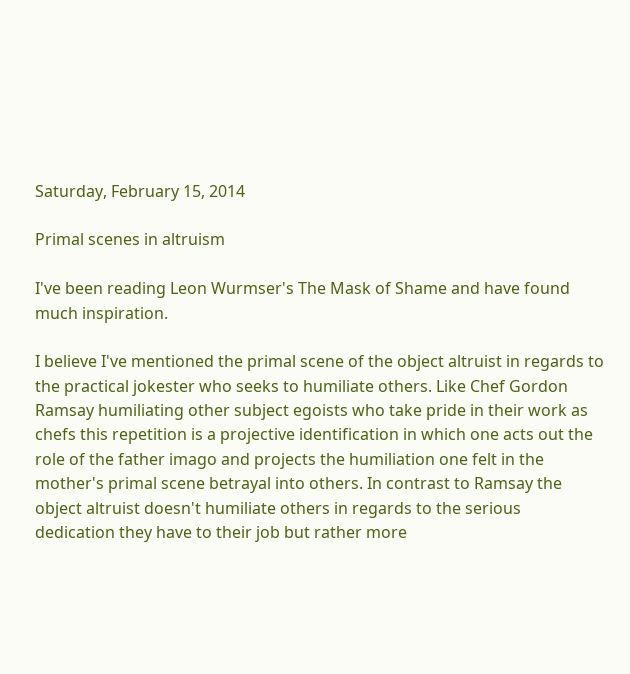Saturday, February 15, 2014

Primal scenes in altruism

I've been reading Leon Wurmser's The Mask of Shame and have found much inspiration.

I believe I've mentioned the primal scene of the object altruist in regards to the practical jokester who seeks to humiliate others. Like Chef Gordon Ramsay humiliating other subject egoists who take pride in their work as chefs this repetition is a projective identification in which one acts out the role of the father imago and projects the humiliation one felt in the mother's primal scene betrayal into others. In contrast to Ramsay the object altruist doesn't humiliate others in regards to the serious dedication they have to their job but rather more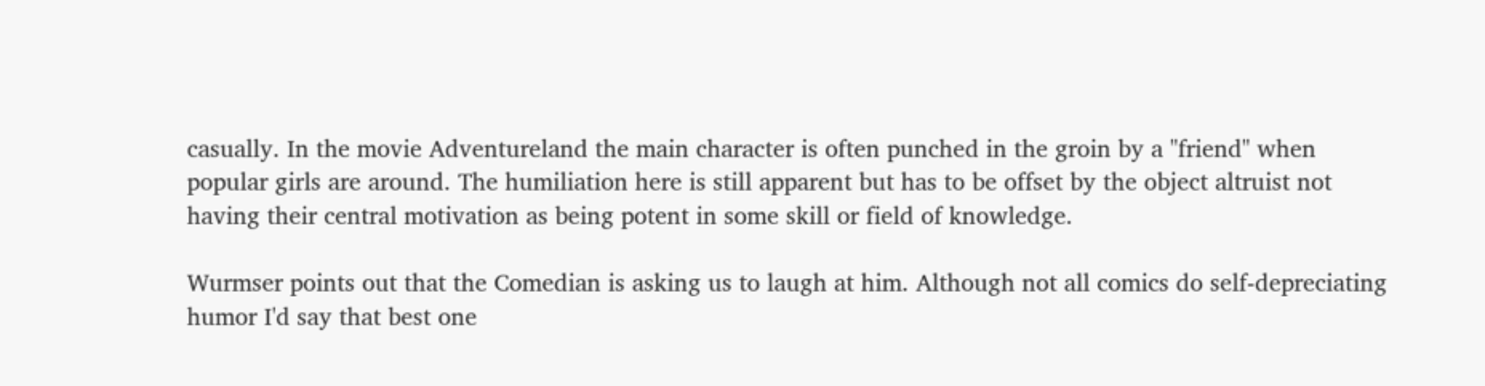casually. In the movie Adventureland the main character is often punched in the groin by a "friend" when popular girls are around. The humiliation here is still apparent but has to be offset by the object altruist not having their central motivation as being potent in some skill or field of knowledge.

Wurmser points out that the Comedian is asking us to laugh at him. Although not all comics do self-depreciating humor I'd say that best one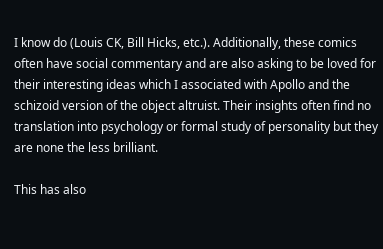I know do (Louis CK, Bill Hicks, etc.). Additionally, these comics often have social commentary and are also asking to be loved for their interesting ideas which I associated with Apollo and the schizoid version of the object altruist. Their insights often find no translation into psychology or formal study of personality but they are none the less brilliant.

This has also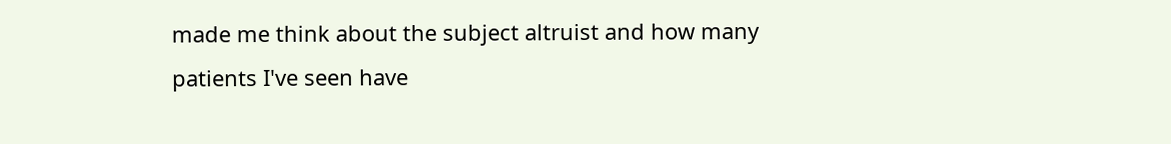made me think about the subject altruist and how many patients I've seen have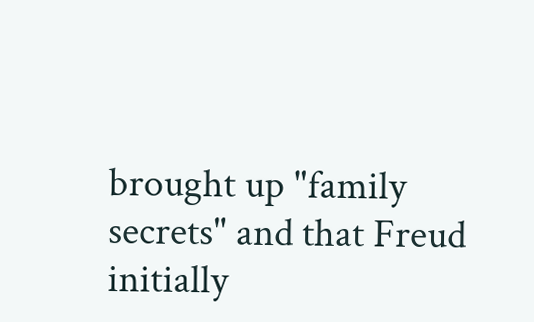brought up "family secrets" and that Freud initially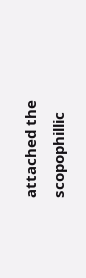attached the scopophillic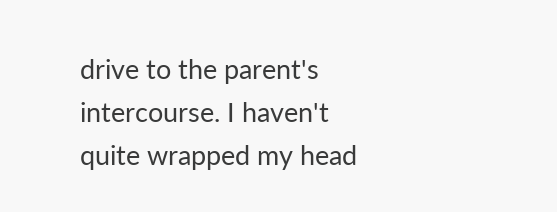drive to the parent's intercourse. I haven't quite wrapped my head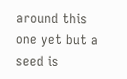around this one yet but a seed is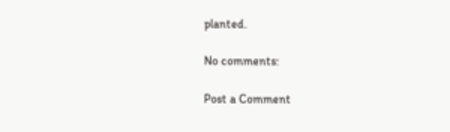planted.

No comments:

Post a Comment